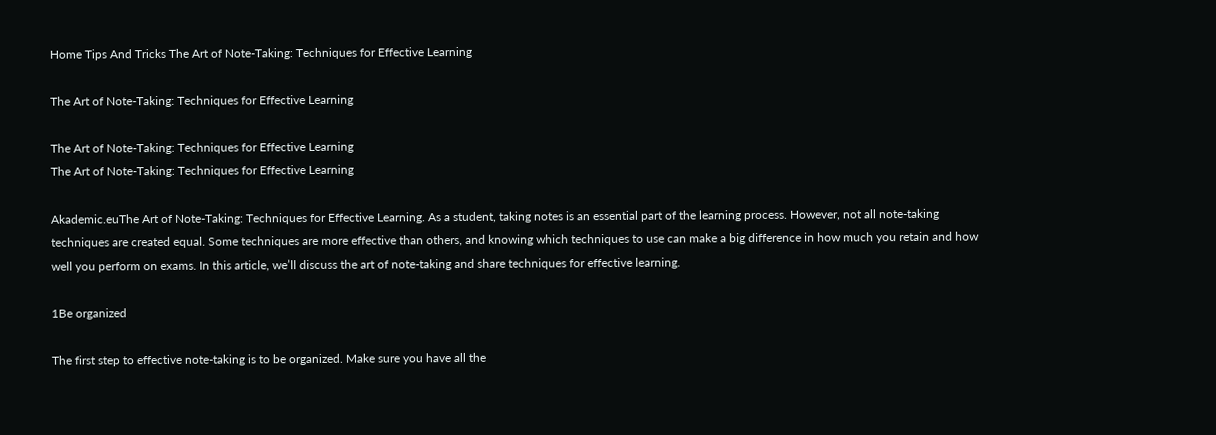Home Tips And Tricks The Art of Note-Taking: Techniques for Effective Learning

The Art of Note-Taking: Techniques for Effective Learning

The Art of Note-Taking: Techniques for Effective Learning
The Art of Note-Taking: Techniques for Effective Learning

Akademic.euThe Art of Note-Taking: Techniques for Effective Learning. As a student, taking notes is an essential part of the learning process. However, not all note-taking techniques are created equal. Some techniques are more effective than others, and knowing which techniques to use can make a big difference in how much you retain and how well you perform on exams. In this article, we’ll discuss the art of note-taking and share techniques for effective learning.

1Be organized

The first step to effective note-taking is to be organized. Make sure you have all the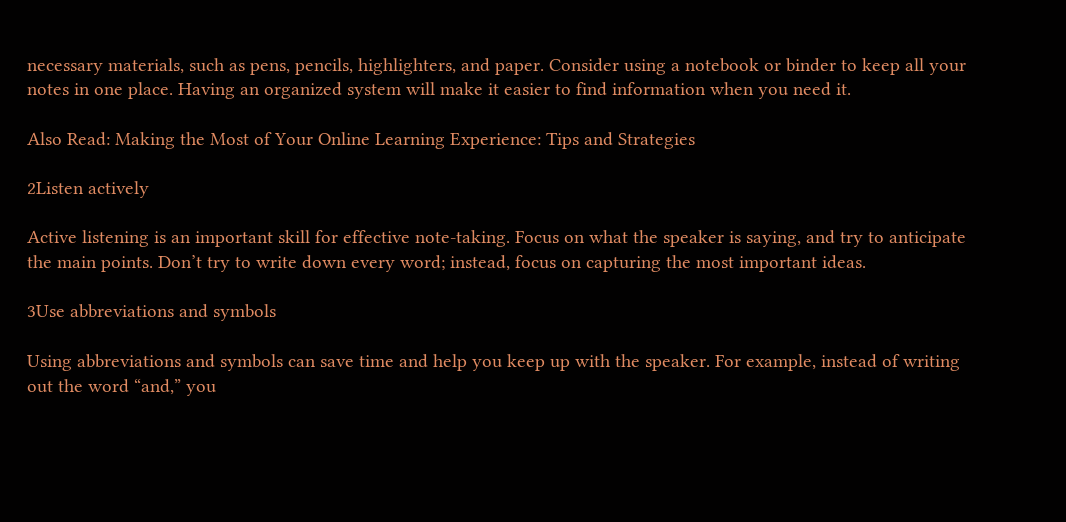necessary materials, such as pens, pencils, highlighters, and paper. Consider using a notebook or binder to keep all your notes in one place. Having an organized system will make it easier to find information when you need it.

Also Read: Making the Most of Your Online Learning Experience: Tips and Strategies

2Listen actively

Active listening is an important skill for effective note-taking. Focus on what the speaker is saying, and try to anticipate the main points. Don’t try to write down every word; instead, focus on capturing the most important ideas.

3Use abbreviations and symbols

Using abbreviations and symbols can save time and help you keep up with the speaker. For example, instead of writing out the word “and,” you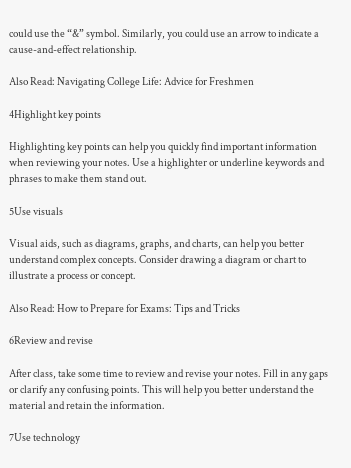could use the “&” symbol. Similarly, you could use an arrow to indicate a cause-and-effect relationship.

Also Read: Navigating College Life: Advice for Freshmen

4Highlight key points

Highlighting key points can help you quickly find important information when reviewing your notes. Use a highlighter or underline keywords and phrases to make them stand out.

5Use visuals

Visual aids, such as diagrams, graphs, and charts, can help you better understand complex concepts. Consider drawing a diagram or chart to illustrate a process or concept.

Also Read: How to Prepare for Exams: Tips and Tricks

6Review and revise

After class, take some time to review and revise your notes. Fill in any gaps or clarify any confusing points. This will help you better understand the material and retain the information.

7Use technology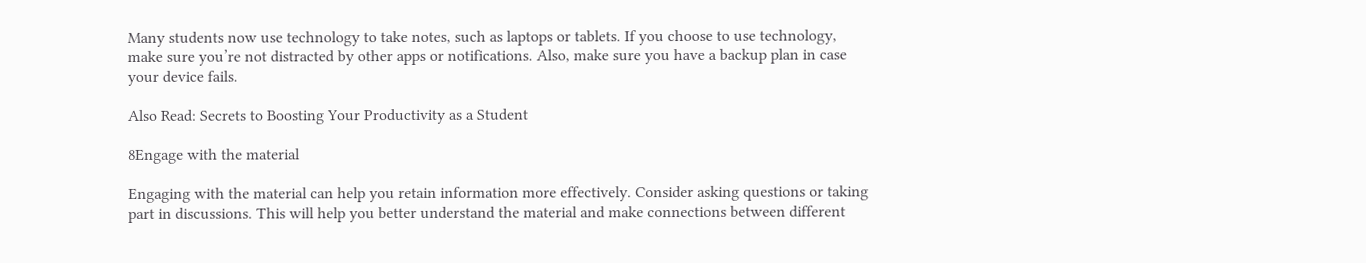Many students now use technology to take notes, such as laptops or tablets. If you choose to use technology, make sure you’re not distracted by other apps or notifications. Also, make sure you have a backup plan in case your device fails.

Also Read: Secrets to Boosting Your Productivity as a Student

8Engage with the material

Engaging with the material can help you retain information more effectively. Consider asking questions or taking part in discussions. This will help you better understand the material and make connections between different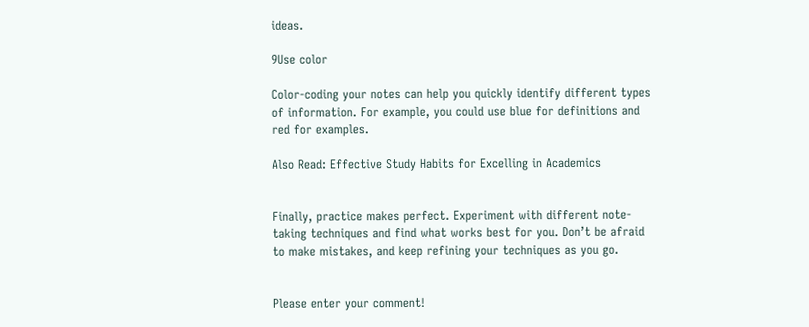ideas.

9Use color

Color-coding your notes can help you quickly identify different types of information. For example, you could use blue for definitions and red for examples.

Also Read: Effective Study Habits for Excelling in Academics


Finally, practice makes perfect. Experiment with different note-taking techniques and find what works best for you. Don’t be afraid to make mistakes, and keep refining your techniques as you go.


Please enter your comment!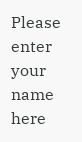Please enter your name here